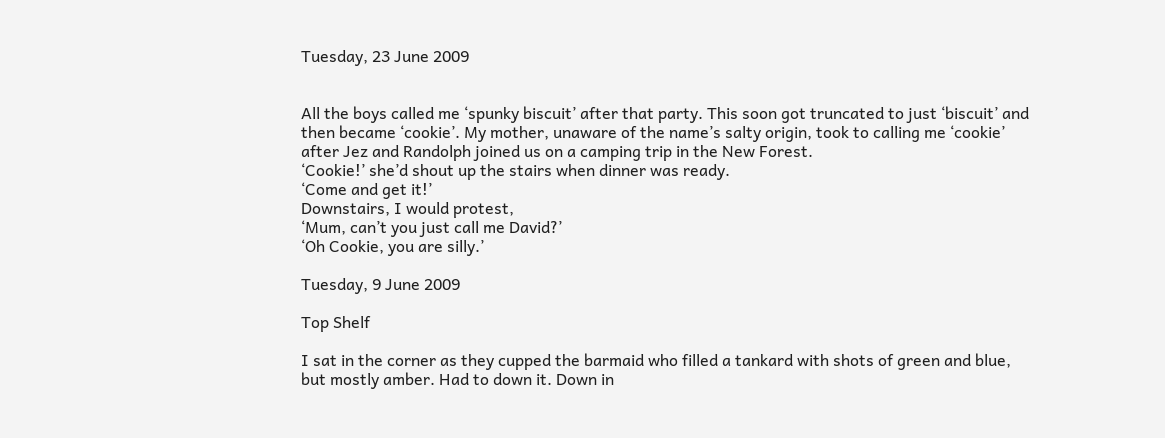Tuesday, 23 June 2009


All the boys called me ‘spunky biscuit’ after that party. This soon got truncated to just ‘biscuit’ and then became ‘cookie’. My mother, unaware of the name’s salty origin, took to calling me ‘cookie’ after Jez and Randolph joined us on a camping trip in the New Forest.
‘Cookie!’ she’d shout up the stairs when dinner was ready.
‘Come and get it!’
Downstairs, I would protest,
‘Mum, can’t you just call me David?’
‘Oh Cookie, you are silly.’

Tuesday, 9 June 2009

Top Shelf

I sat in the corner as they cupped the barmaid who filled a tankard with shots of green and blue, but mostly amber. Had to down it. Down in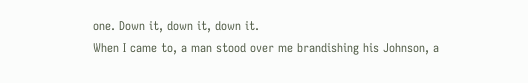one. Down it, down it, down it.
When I came to, a man stood over me brandishing his Johnson, a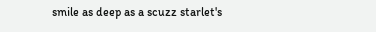smile as deep as a scuzz starlet's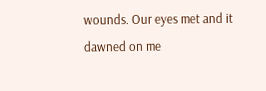wounds. Our eyes met and it dawned on me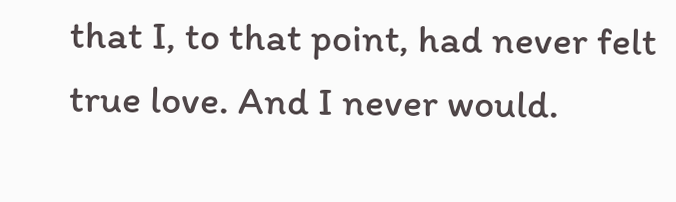that I, to that point, had never felt true love. And I never would.